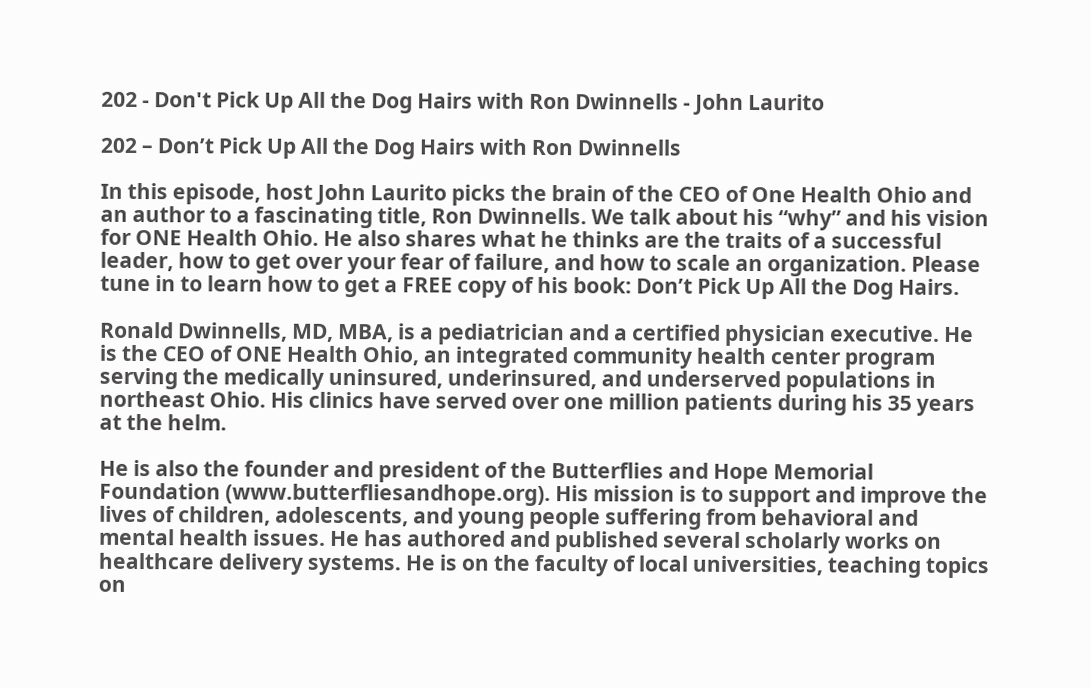202 - Don't Pick Up All the Dog Hairs with Ron Dwinnells - John Laurito

202 – Don’t Pick Up All the Dog Hairs with Ron Dwinnells

In this episode, host John Laurito picks the brain of the CEO of One Health Ohio and an author to a fascinating title, Ron Dwinnells. We talk about his “why” and his vision for ONE Health Ohio. He also shares what he thinks are the traits of a successful leader, how to get over your fear of failure, and how to scale an organization. Please tune in to learn how to get a FREE copy of his book: Don’t Pick Up All the Dog Hairs.

Ronald Dwinnells, MD, MBA, is a pediatrician and a certified physician executive. He is the CEO of ONE Health Ohio, an integrated community health center program serving the medically uninsured, underinsured, and underserved populations in northeast Ohio. His clinics have served over one million patients during his 35 years at the helm.

He is also the founder and president of the Butterflies and Hope Memorial Foundation (www.butterfliesandhope.org). His mission is to support and improve the lives of children, adolescents, and young people suffering from behavioral and mental health issues. He has authored and published several scholarly works on healthcare delivery systems. He is on the faculty of local universities, teaching topics on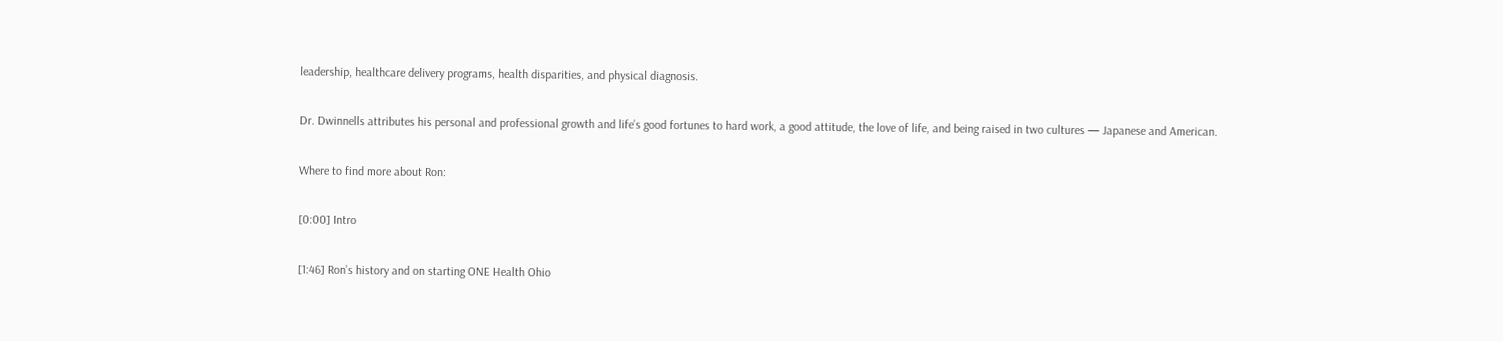leadership, healthcare delivery programs, health disparities, and physical diagnosis.

Dr. Dwinnells attributes his personal and professional growth and life’s good fortunes to hard work, a good attitude, the love of life, and being raised in two cultures — Japanese and American.

Where to find more about Ron:

[0:00] Intro

[1:46] Ron’s history and on starting ONE Health Ohio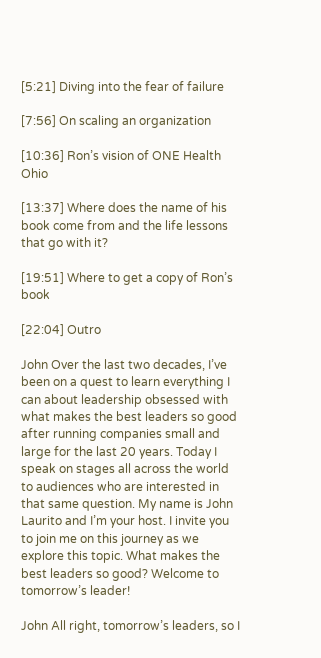[5:21] Diving into the fear of failure

[7:56] On scaling an organization

[10:36] Ron’s vision of ONE Health Ohio

[13:37] Where does the name of his book come from and the life lessons that go with it?

[19:51] Where to get a copy of Ron’s book

[22:04] Outro

John Over the last two decades, I’ve been on a quest to learn everything I can about leadership obsessed with what makes the best leaders so good after running companies small and large for the last 20 years. Today I speak on stages all across the world to audiences who are interested in that same question. My name is John Laurito and I’m your host. I invite you to join me on this journey as we explore this topic. What makes the best leaders so good? Welcome to tomorrow’s leader!

John All right, tomorrow’s leaders, so I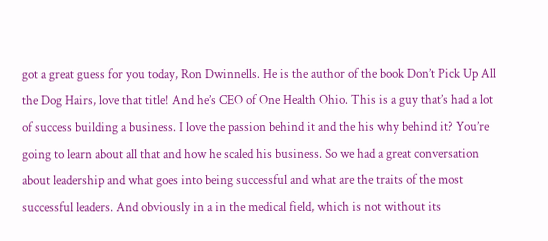got a great guess for you today, Ron Dwinnells. He is the author of the book Don’t Pick Up All the Dog Hairs, love that title! And he’s CEO of One Health Ohio. This is a guy that’s had a lot of success building a business. I love the passion behind it and the his why behind it? You’re going to learn about all that and how he scaled his business. So we had a great conversation about leadership and what goes into being successful and what are the traits of the most successful leaders. And obviously in a in the medical field, which is not without its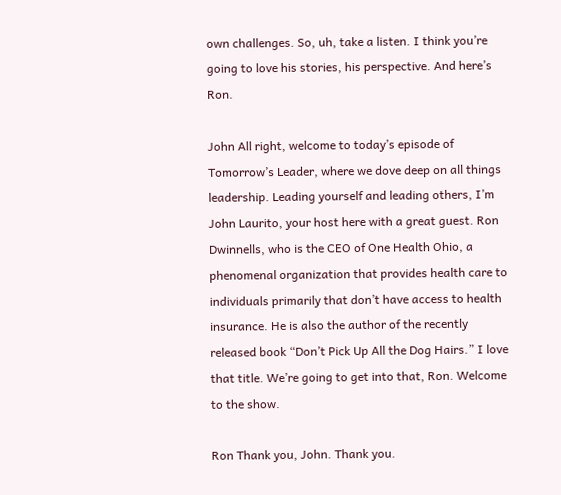own challenges. So, uh, take a listen. I think you’re going to love his stories, his perspective. And here’s Ron.

John All right, welcome to today’s episode of Tomorrow’s Leader, where we dove deep on all things leadership. Leading yourself and leading others, I’m John Laurito, your host here with a great guest. Ron Dwinnells, who is the CEO of One Health Ohio, a phenomenal organization that provides health care to individuals primarily that don’t have access to health insurance. He is also the author of the recently released book “Don’t Pick Up All the Dog Hairs.” I love that title. We’re going to get into that, Ron. Welcome to the show.

Ron Thank you, John. Thank you.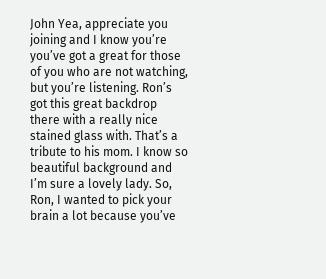John Yea, appreciate you joining and I know you’re you’ve got a great for those of you who are not watching, but you’re listening. Ron’s got this great backdrop there with a really nice stained glass with. That’s a tribute to his mom. I know so beautiful background and I’m sure a lovely lady. So, Ron, I wanted to pick your brain a lot because you’ve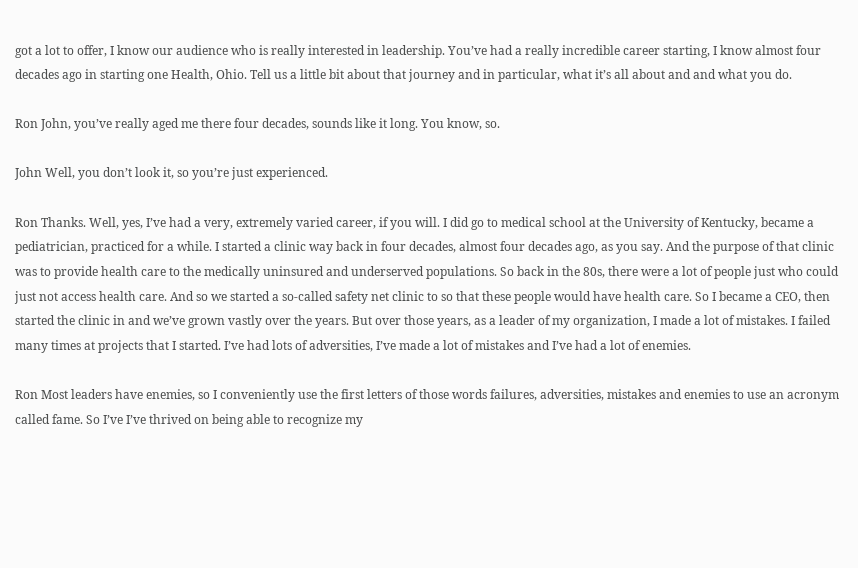got a lot to offer, I know our audience who is really interested in leadership. You’ve had a really incredible career starting, I know almost four decades ago in starting one Health, Ohio. Tell us a little bit about that journey and in particular, what it’s all about and and what you do.

Ron John, you’ve really aged me there four decades, sounds like it long. You know, so.

John Well, you don’t look it, so you’re just experienced.

Ron Thanks. Well, yes, I’ve had a very, extremely varied career, if you will. I did go to medical school at the University of Kentucky, became a pediatrician, practiced for a while. I started a clinic way back in four decades, almost four decades ago, as you say. And the purpose of that clinic was to provide health care to the medically uninsured and underserved populations. So back in the 80s, there were a lot of people just who could just not access health care. And so we started a so-called safety net clinic to so that these people would have health care. So I became a CEO, then started the clinic in and we’ve grown vastly over the years. But over those years, as a leader of my organization, I made a lot of mistakes. I failed many times at projects that I started. I’ve had lots of adversities, I’ve made a lot of mistakes and I’ve had a lot of enemies.

Ron Most leaders have enemies, so I conveniently use the first letters of those words failures, adversities, mistakes and enemies to use an acronym called fame. So I’ve I’ve thrived on being able to recognize my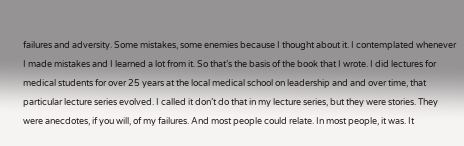failures and adversity. Some mistakes, some enemies because I thought about it. I contemplated whenever I made mistakes and I learned a lot from it. So that’s the basis of the book that I wrote. I did lectures for medical students for over 25 years at the local medical school on leadership and and over time, that particular lecture series evolved. I called it don’t do that in my lecture series, but they were stories. They were anecdotes, if you will, of my failures. And most people could relate. In most people, it was. It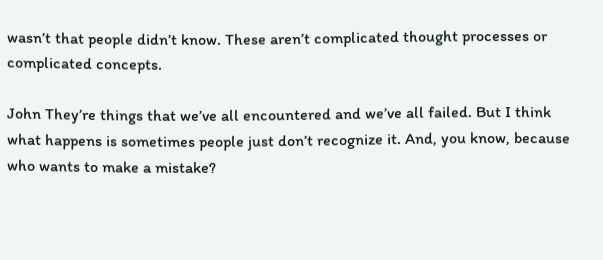wasn’t that people didn’t know. These aren’t complicated thought processes or complicated concepts.

John They’re things that we’ve all encountered and we’ve all failed. But I think what happens is sometimes people just don’t recognize it. And, you know, because who wants to make a mistake?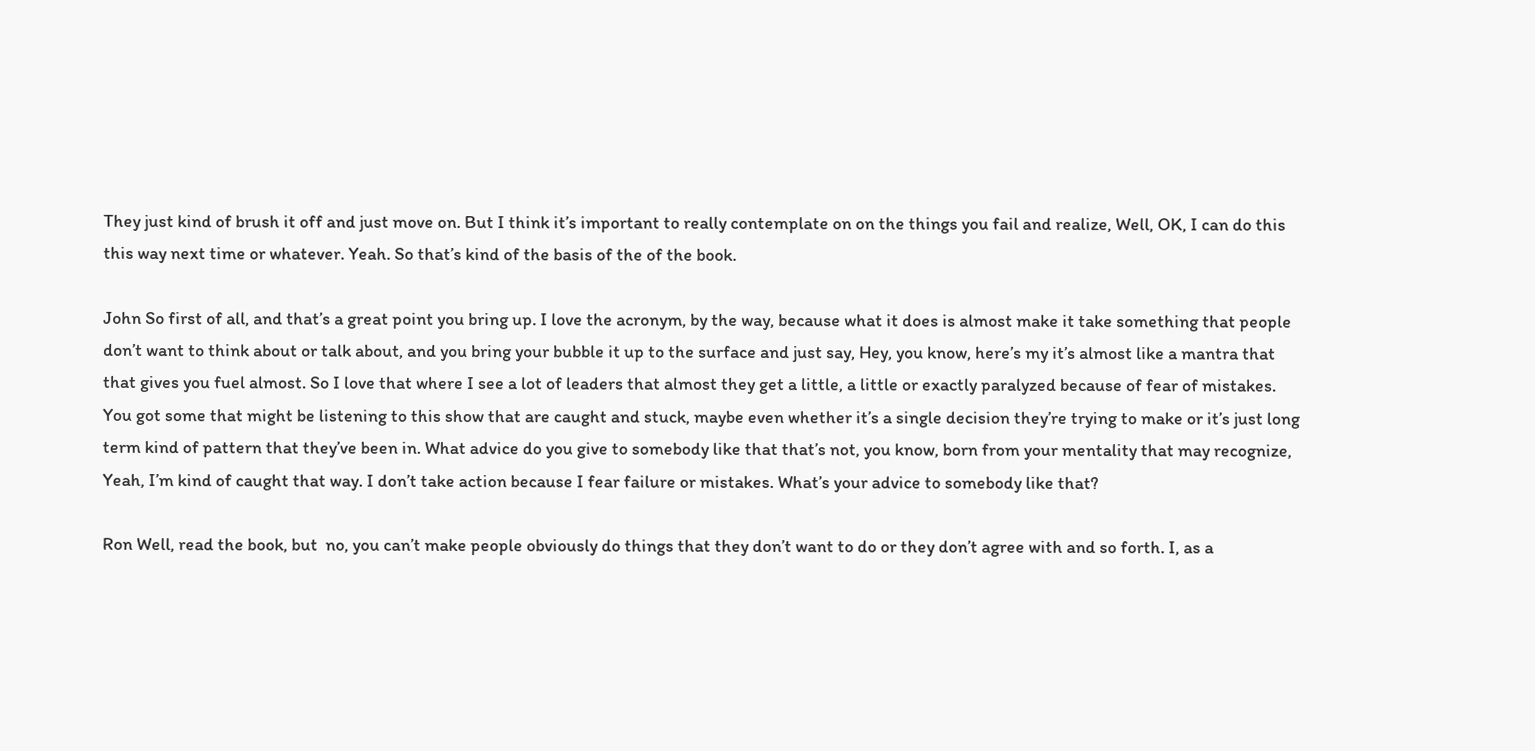They just kind of brush it off and just move on. But I think it’s important to really contemplate on on the things you fail and realize, Well, OK, I can do this this way next time or whatever. Yeah. So that’s kind of the basis of the of the book.

John So first of all, and that’s a great point you bring up. I love the acronym, by the way, because what it does is almost make it take something that people don’t want to think about or talk about, and you bring your bubble it up to the surface and just say, Hey, you know, here’s my it’s almost like a mantra that that gives you fuel almost. So I love that where I see a lot of leaders that almost they get a little, a little or exactly paralyzed because of fear of mistakes. You got some that might be listening to this show that are caught and stuck, maybe even whether it’s a single decision they’re trying to make or it’s just long term kind of pattern that they’ve been in. What advice do you give to somebody like that that’s not, you know, born from your mentality that may recognize, Yeah, I’m kind of caught that way. I don’t take action because I fear failure or mistakes. What’s your advice to somebody like that?

Ron Well, read the book, but  no, you can’t make people obviously do things that they don’t want to do or they don’t agree with and so forth. I, as a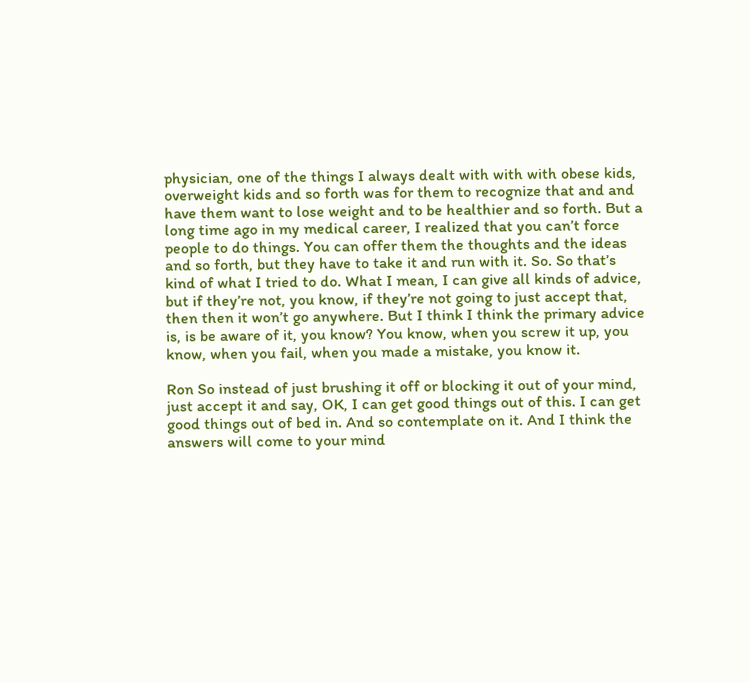physician, one of the things I always dealt with with with obese kids, overweight kids and so forth was for them to recognize that and and have them want to lose weight and to be healthier and so forth. But a long time ago in my medical career, I realized that you can’t force people to do things. You can offer them the thoughts and the ideas and so forth, but they have to take it and run with it. So. So that’s kind of what I tried to do. What I mean, I can give all kinds of advice, but if they’re not, you know, if they’re not going to just accept that, then then it won’t go anywhere. But I think I think the primary advice is, is be aware of it, you know? You know, when you screw it up, you know, when you fail, when you made a mistake, you know it.

Ron So instead of just brushing it off or blocking it out of your mind, just accept it and say, OK, I can get good things out of this. I can get good things out of bed in. And so contemplate on it. And I think the answers will come to your mind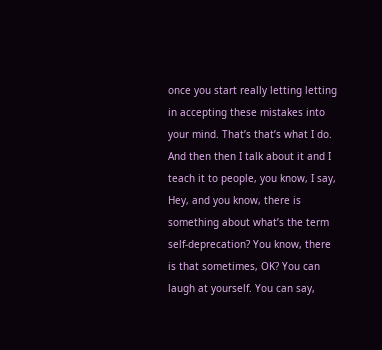once you start really letting letting in accepting these mistakes into your mind. That’s that’s what I do. And then then I talk about it and I teach it to people, you know, I say, Hey, and you know, there is something about what’s the term self-deprecation? You know, there is that sometimes, OK? You can laugh at yourself. You can say,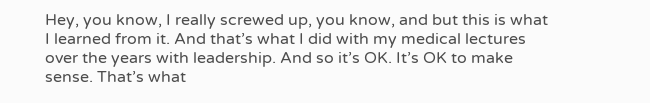Hey, you know, I really screwed up, you know, and but this is what I learned from it. And that’s what I did with my medical lectures over the years with leadership. And so it’s OK. It’s OK to make sense. That’s what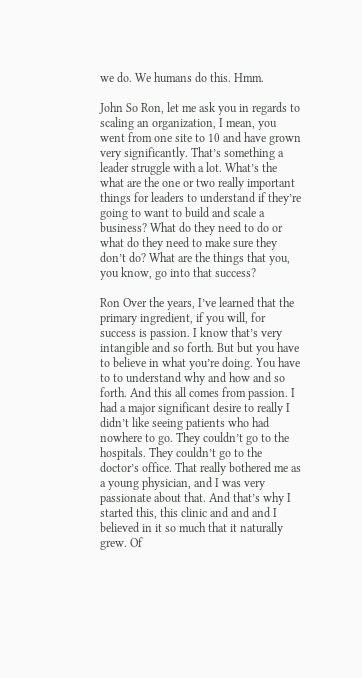we do. We humans do this. Hmm.

John So Ron, let me ask you in regards to scaling an organization, I mean, you went from one site to 10 and have grown very significantly. That’s something a leader struggle with a lot. What’s the what are the one or two really important things for leaders to understand if they’re going to want to build and scale a business? What do they need to do or what do they need to make sure they don’t do? What are the things that you, you know, go into that success?

Ron Over the years, I’ve learned that the primary ingredient, if you will, for success is passion. I know that’s very intangible and so forth. But but you have to believe in what you’re doing. You have to to understand why and how and so forth. And this all comes from passion. I had a major significant desire to really I didn’t like seeing patients who had nowhere to go. They couldn’t go to the hospitals. They couldn’t go to the doctor’s office. That really bothered me as a young physician, and I was very passionate about that. And that’s why I started this, this clinic and and and I believed in it so much that it naturally grew. Of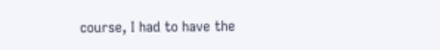course, I had to have the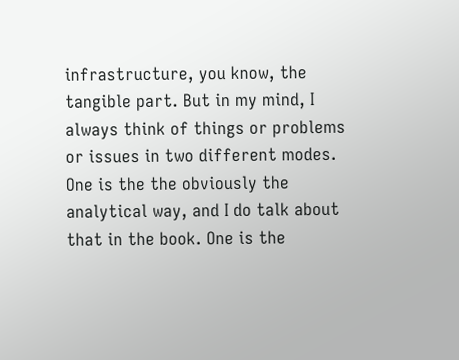infrastructure, you know, the tangible part. But in my mind, I always think of things or problems or issues in two different modes. One is the the obviously the analytical way, and I do talk about that in the book. One is the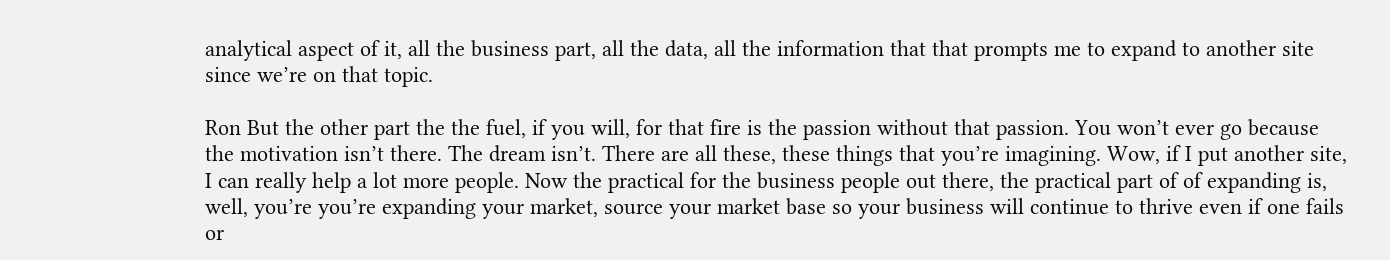analytical aspect of it, all the business part, all the data, all the information that that prompts me to expand to another site since we’re on that topic.

Ron But the other part the the fuel, if you will, for that fire is the passion without that passion. You won’t ever go because the motivation isn’t there. The dream isn’t. There are all these, these things that you’re imagining. Wow, if I put another site, I can really help a lot more people. Now the practical for the business people out there, the practical part of of expanding is, well, you’re you’re expanding your market, source your market base so your business will continue to thrive even if one fails or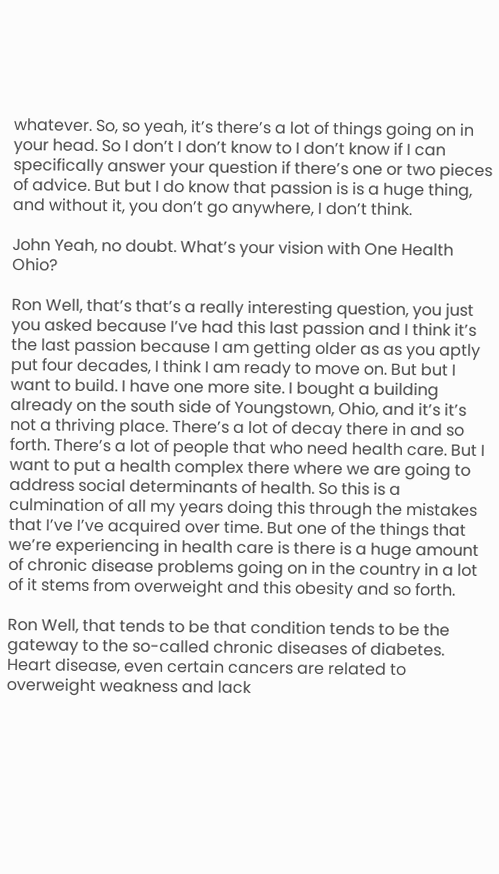whatever. So, so yeah, it’s there’s a lot of things going on in your head. So I don’t I don’t know to I don’t know if I can specifically answer your question if there’s one or two pieces of advice. But but I do know that passion is is a huge thing, and without it, you don’t go anywhere, I don’t think.

John Yeah, no doubt. What’s your vision with One Health Ohio?

Ron Well, that’s that’s a really interesting question, you just you asked because I’ve had this last passion and I think it’s the last passion because I am getting older as as you aptly put four decades, I think I am ready to move on. But but I want to build. I have one more site. I bought a building already on the south side of Youngstown, Ohio, and it’s it’s not a thriving place. There’s a lot of decay there in and so forth. There’s a lot of people that who need health care. But I want to put a health complex there where we are going to address social determinants of health. So this is a culmination of all my years doing this through the mistakes that I’ve I’ve acquired over time. But one of the things that we’re experiencing in health care is there is a huge amount of chronic disease problems going on in the country in a lot of it stems from overweight and this obesity and so forth.

Ron Well, that tends to be that condition tends to be the gateway to the so-called chronic diseases of diabetes. Heart disease, even certain cancers are related to overweight weakness and lack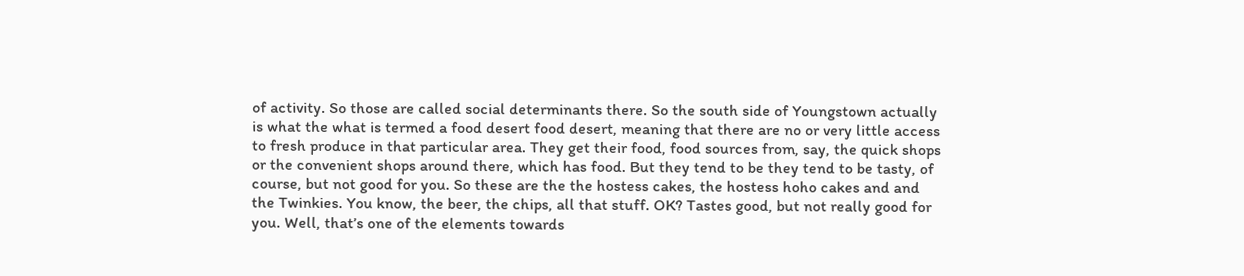of activity. So those are called social determinants there. So the south side of Youngstown actually is what the what is termed a food desert food desert, meaning that there are no or very little access to fresh produce in that particular area. They get their food, food sources from, say, the quick shops or the convenient shops around there, which has food. But they tend to be they tend to be tasty, of course, but not good for you. So these are the the hostess cakes, the hostess hoho cakes and and the Twinkies. You know, the beer, the chips, all that stuff. OK? Tastes good, but not really good for you. Well, that’s one of the elements towards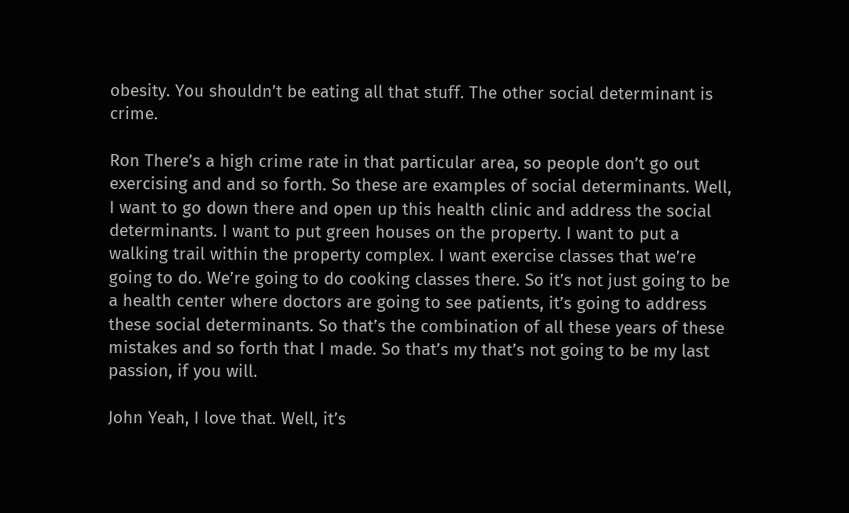obesity. You shouldn’t be eating all that stuff. The other social determinant is crime.

Ron There’s a high crime rate in that particular area, so people don’t go out exercising and and so forth. So these are examples of social determinants. Well, I want to go down there and open up this health clinic and address the social determinants. I want to put green houses on the property. I want to put a walking trail within the property complex. I want exercise classes that we’re going to do. We’re going to do cooking classes there. So it’s not just going to be a health center where doctors are going to see patients, it’s going to address these social determinants. So that’s the combination of all these years of these mistakes and so forth that I made. So that’s my that’s not going to be my last passion, if you will.

John Yeah, I love that. Well, it’s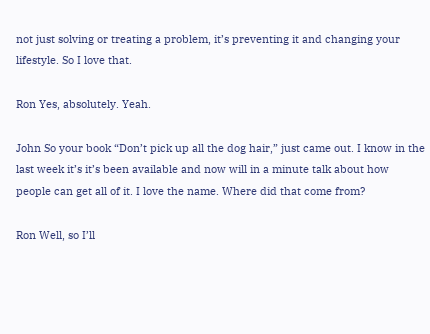not just solving or treating a problem, it’s preventing it and changing your lifestyle. So I love that.

Ron Yes, absolutely. Yeah.

John So your book “Don’t pick up all the dog hair,” just came out. I know in the last week it’s it’s been available and now will in a minute talk about how people can get all of it. I love the name. Where did that come from?

Ron Well, so I’ll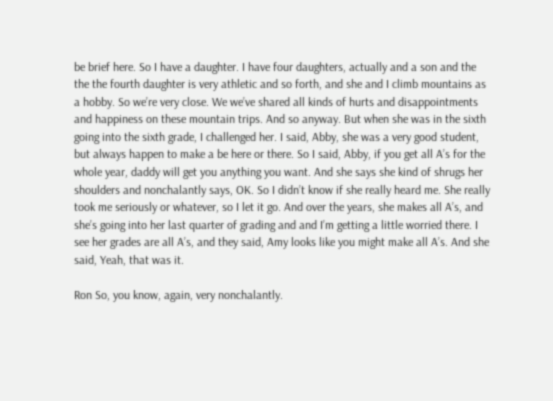be brief here. So I have a daughter. I have four daughters, actually and a son and the the the fourth daughter is very athletic and so forth, and she and I climb mountains as a hobby. So we’re very close. We we’ve shared all kinds of hurts and disappointments and happiness on these mountain trips. And so anyway. But when she was in the sixth going into the sixth grade, I challenged her. I said, Abby, she was a very good student, but always happen to make a be here or there. So I said, Abby, if you get all A’s for the whole year, daddy will get you anything you want. And she says she kind of shrugs her shoulders and nonchalantly says, OK. So I didn’t know if she really heard me. She really took me seriously or whatever, so I let it go. And over the years, she makes all A’s, and she’s going into her last quarter of grading and and I’m getting a little worried there. I see her grades are all A’s, and they said, Amy looks like you might make all A’s. And she said, Yeah, that was it.

Ron So, you know, again, very nonchalantly.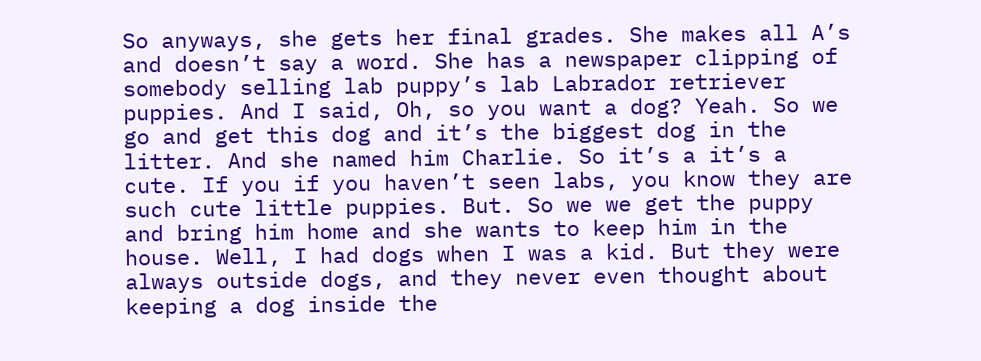So anyways, she gets her final grades. She makes all A’s and doesn’t say a word. She has a newspaper clipping of somebody selling lab puppy’s lab Labrador retriever puppies. And I said, Oh, so you want a dog? Yeah. So we go and get this dog and it’s the biggest dog in the litter. And she named him Charlie. So it’s a it’s a cute. If you if you haven’t seen labs, you know they are such cute little puppies. But. So we we get the puppy and bring him home and she wants to keep him in the house. Well, I had dogs when I was a kid. But they were always outside dogs, and they never even thought about keeping a dog inside the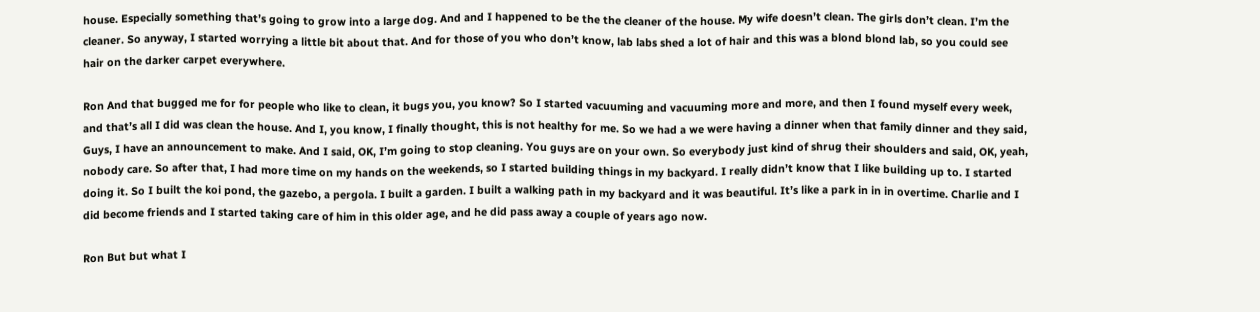house. Especially something that’s going to grow into a large dog. And and I happened to be the the cleaner of the house. My wife doesn’t clean. The girls don’t clean. I’m the cleaner. So anyway, I started worrying a little bit about that. And for those of you who don’t know, lab labs shed a lot of hair and this was a blond blond lab, so you could see hair on the darker carpet everywhere.

Ron And that bugged me for for people who like to clean, it bugs you, you know? So I started vacuuming and vacuuming more and more, and then I found myself every week, and that’s all I did was clean the house. And I, you know, I finally thought, this is not healthy for me. So we had a we were having a dinner when that family dinner and they said, Guys, I have an announcement to make. And I said, OK, I’m going to stop cleaning. You guys are on your own. So everybody just kind of shrug their shoulders and said, OK, yeah, nobody care. So after that, I had more time on my hands on the weekends, so I started building things in my backyard. I really didn’t know that I like building up to. I started doing it. So I built the koi pond, the gazebo, a pergola. I built a garden. I built a walking path in my backyard and it was beautiful. It’s like a park in in in overtime. Charlie and I did become friends and I started taking care of him in this older age, and he did pass away a couple of years ago now.

Ron But but what I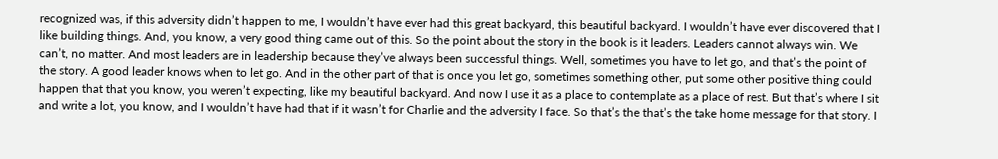recognized was, if this adversity didn’t happen to me, I wouldn’t have ever had this great backyard, this beautiful backyard. I wouldn’t have ever discovered that I like building things. And, you know, a very good thing came out of this. So the point about the story in the book is it leaders. Leaders cannot always win. We can’t, no matter. And most leaders are in leadership because they’ve always been successful things. Well, sometimes you have to let go, and that’s the point of the story. A good leader knows when to let go. And in the other part of that is once you let go, sometimes something other, put some other positive thing could happen that that you know, you weren’t expecting, like my beautiful backyard. And now I use it as a place to contemplate as a place of rest. But that’s where I sit and write a lot, you know, and I wouldn’t have had that if it wasn’t for Charlie and the adversity I face. So that’s the that’s the take home message for that story. I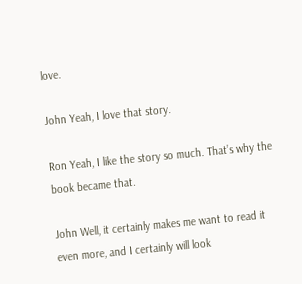love.

John Yeah, I love that story.

Ron Yeah, I like the story so much. That’s why the book became that.

John Well, it certainly makes me want to read it even more, and I certainly will look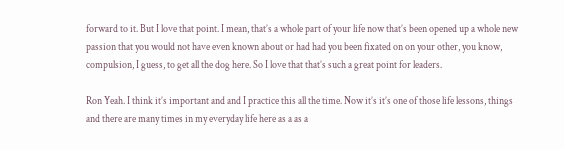forward to it. But I love that point. I mean, that’s a whole part of your life now that’s been opened up a whole new passion that you would not have even known about or had had you been fixated on on your other, you know, compulsion, I guess, to get all the dog here. So I love that that’s such a great point for leaders.

Ron Yeah. I think it’s important and and I practice this all the time. Now it’s it’s one of those life lessons, things and there are many times in my everyday life here as a as a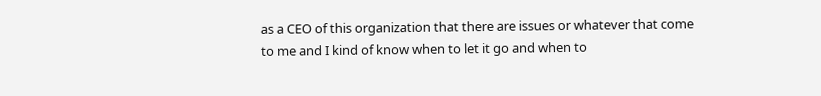as a CEO of this organization that there are issues or whatever that come to me and I kind of know when to let it go and when to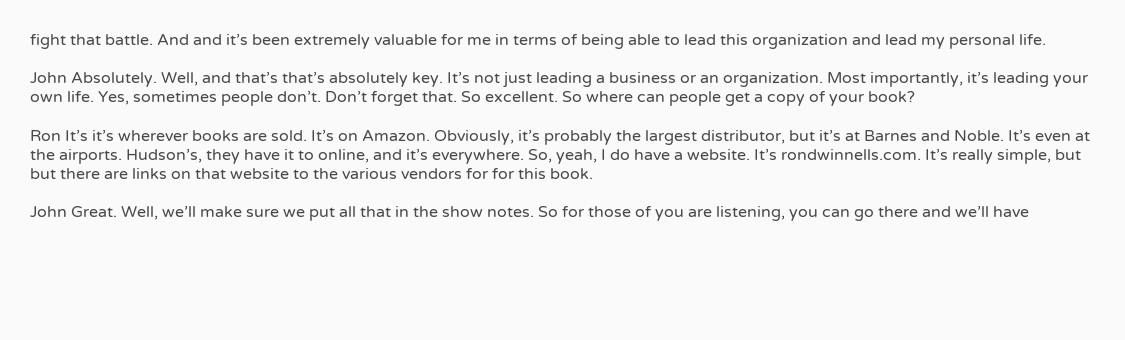fight that battle. And and it’s been extremely valuable for me in terms of being able to lead this organization and lead my personal life.

John Absolutely. Well, and that’s that’s absolutely key. It’s not just leading a business or an organization. Most importantly, it’s leading your own life. Yes, sometimes people don’t. Don’t forget that. So excellent. So where can people get a copy of your book?

Ron It’s it’s wherever books are sold. It’s on Amazon. Obviously, it’s probably the largest distributor, but it’s at Barnes and Noble. It’s even at the airports. Hudson’s, they have it to online, and it’s everywhere. So, yeah, I do have a website. It’s rondwinnells.com. It’s really simple, but but there are links on that website to the various vendors for for this book.

John Great. Well, we’ll make sure we put all that in the show notes. So for those of you are listening, you can go there and we’ll have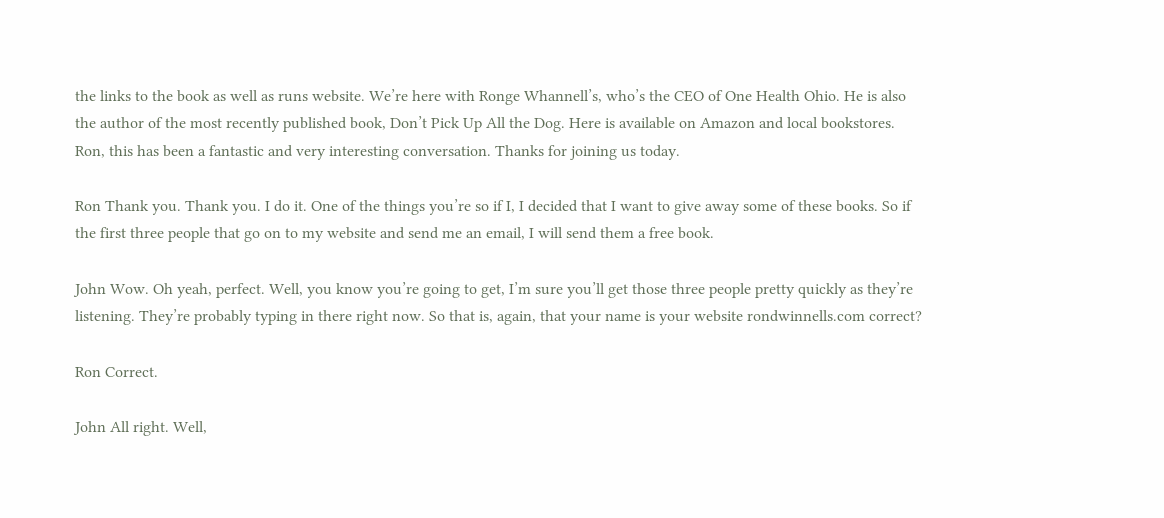the links to the book as well as runs website. We’re here with Ronge Whannell’s, who’s the CEO of One Health Ohio. He is also the author of the most recently published book, Don’t Pick Up All the Dog. Here is available on Amazon and local bookstores. Ron, this has been a fantastic and very interesting conversation. Thanks for joining us today.

Ron Thank you. Thank you. I do it. One of the things you’re so if I, I decided that I want to give away some of these books. So if the first three people that go on to my website and send me an email, I will send them a free book.

John Wow. Oh yeah, perfect. Well, you know you’re going to get, I’m sure you’ll get those three people pretty quickly as they’re listening. They’re probably typing in there right now. So that is, again, that your name is your website rondwinnells.com correct?

Ron Correct.

John All right. Well,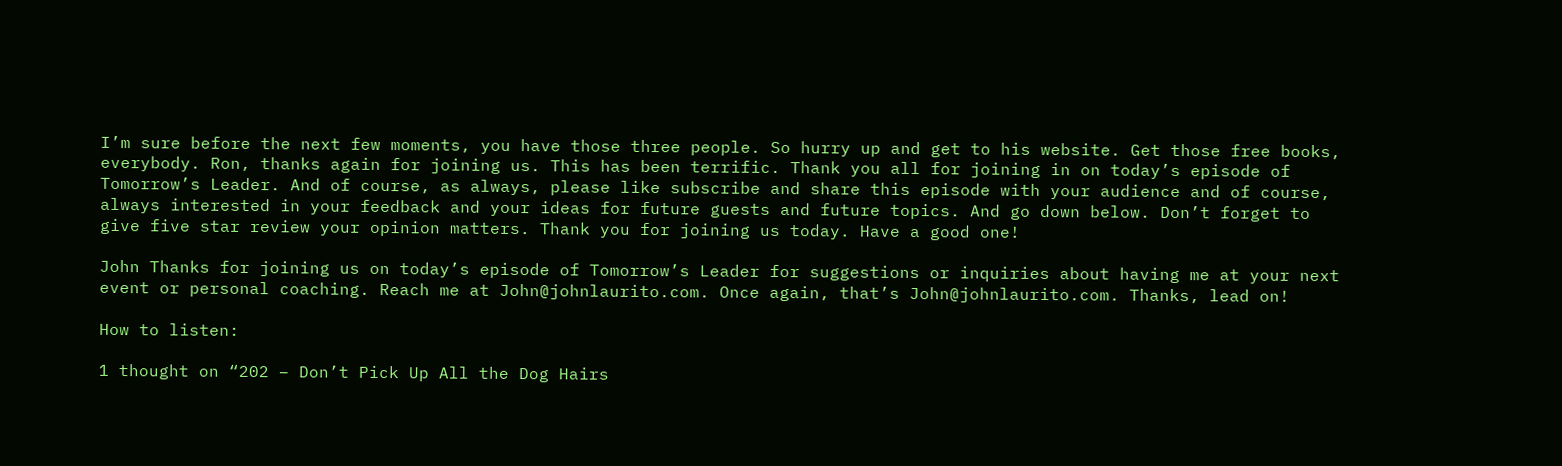I’m sure before the next few moments, you have those three people. So hurry up and get to his website. Get those free books, everybody. Ron, thanks again for joining us. This has been terrific. Thank you all for joining in on today’s episode of Tomorrow’s Leader. And of course, as always, please like subscribe and share this episode with your audience and of course, always interested in your feedback and your ideas for future guests and future topics. And go down below. Don’t forget to give five star review your opinion matters. Thank you for joining us today. Have a good one!

John Thanks for joining us on today’s episode of Tomorrow’s Leader for suggestions or inquiries about having me at your next event or personal coaching. Reach me at John@johnlaurito.com. Once again, that’s John@johnlaurito.com. Thanks, lead on!

How to listen:

1 thought on “202 – Don’t Pick Up All the Dog Hairs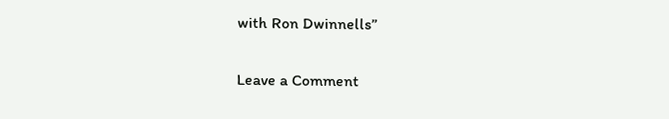with Ron Dwinnells”

Leave a Comment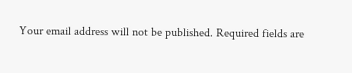Your email address will not be published. Required fields are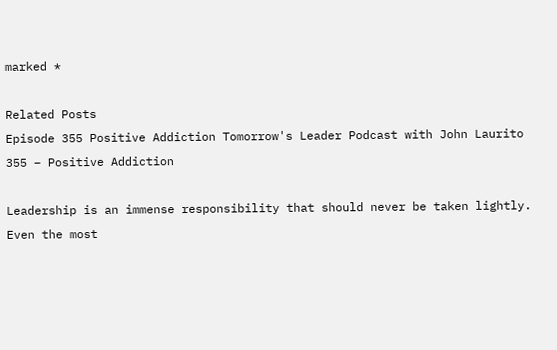marked *

Related Posts
Episode 355 Positive Addiction Tomorrow's Leader Podcast with John Laurito
355 – Positive Addiction

Leadership is an immense responsibility that should never be taken lightly. Even the most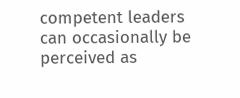competent leaders can occasionally be perceived as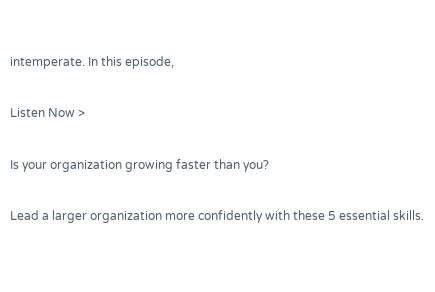intemperate. In this episode,

Listen Now >

Is your organization growing faster than you?

Lead a larger organization more confidently with these 5 essential skills.